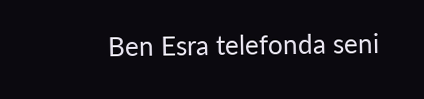Ben Esra telefonda seni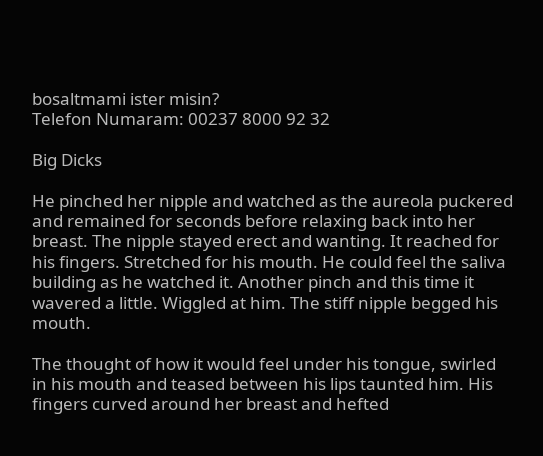bosaltmami ister misin?
Telefon Numaram: 00237 8000 92 32

Big Dicks

He pinched her nipple and watched as the aureola puckered and remained for seconds before relaxing back into her breast. The nipple stayed erect and wanting. It reached for his fingers. Stretched for his mouth. He could feel the saliva building as he watched it. Another pinch and this time it wavered a little. Wiggled at him. The stiff nipple begged his mouth.

The thought of how it would feel under his tongue, swirled in his mouth and teased between his lips taunted him. His fingers curved around her breast and hefted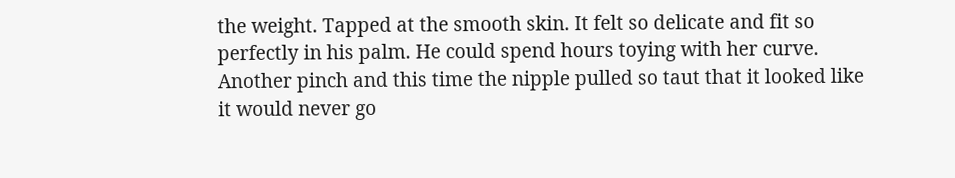the weight. Tapped at the smooth skin. It felt so delicate and fit so perfectly in his palm. He could spend hours toying with her curve. Another pinch and this time the nipple pulled so taut that it looked like it would never go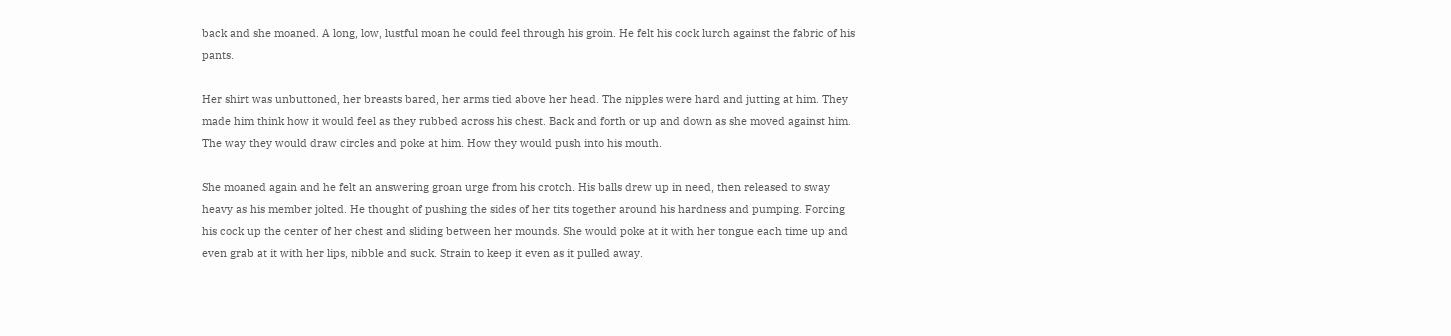back and she moaned. A long, low, lustful moan he could feel through his groin. He felt his cock lurch against the fabric of his pants.

Her shirt was unbuttoned, her breasts bared, her arms tied above her head. The nipples were hard and jutting at him. They made him think how it would feel as they rubbed across his chest. Back and forth or up and down as she moved against him. The way they would draw circles and poke at him. How they would push into his mouth.

She moaned again and he felt an answering groan urge from his crotch. His balls drew up in need, then released to sway heavy as his member jolted. He thought of pushing the sides of her tits together around his hardness and pumping. Forcing his cock up the center of her chest and sliding between her mounds. She would poke at it with her tongue each time up and even grab at it with her lips, nibble and suck. Strain to keep it even as it pulled away.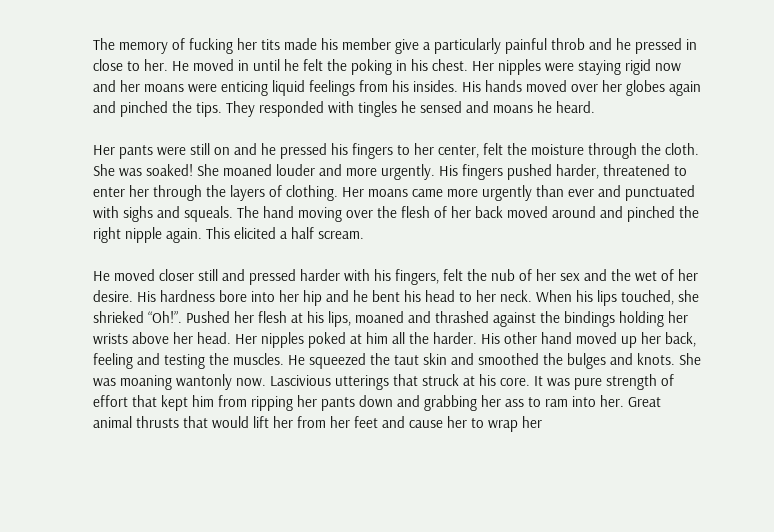The memory of fucking her tits made his member give a particularly painful throb and he pressed in close to her. He moved in until he felt the poking in his chest. Her nipples were staying rigid now and her moans were enticing liquid feelings from his insides. His hands moved over her globes again and pinched the tips. They responded with tingles he sensed and moans he heard.

Her pants were still on and he pressed his fingers to her center, felt the moisture through the cloth. She was soaked! She moaned louder and more urgently. His fingers pushed harder, threatened to enter her through the layers of clothing. Her moans came more urgently than ever and punctuated with sighs and squeals. The hand moving over the flesh of her back moved around and pinched the right nipple again. This elicited a half scream.

He moved closer still and pressed harder with his fingers, felt the nub of her sex and the wet of her desire. His hardness bore into her hip and he bent his head to her neck. When his lips touched, she shrieked “Oh!”. Pushed her flesh at his lips, moaned and thrashed against the bindings holding her wrists above her head. Her nipples poked at him all the harder. His other hand moved up her back, feeling and testing the muscles. He squeezed the taut skin and smoothed the bulges and knots. She was moaning wantonly now. Lascivious utterings that struck at his core. It was pure strength of effort that kept him from ripping her pants down and grabbing her ass to ram into her. Great animal thrusts that would lift her from her feet and cause her to wrap her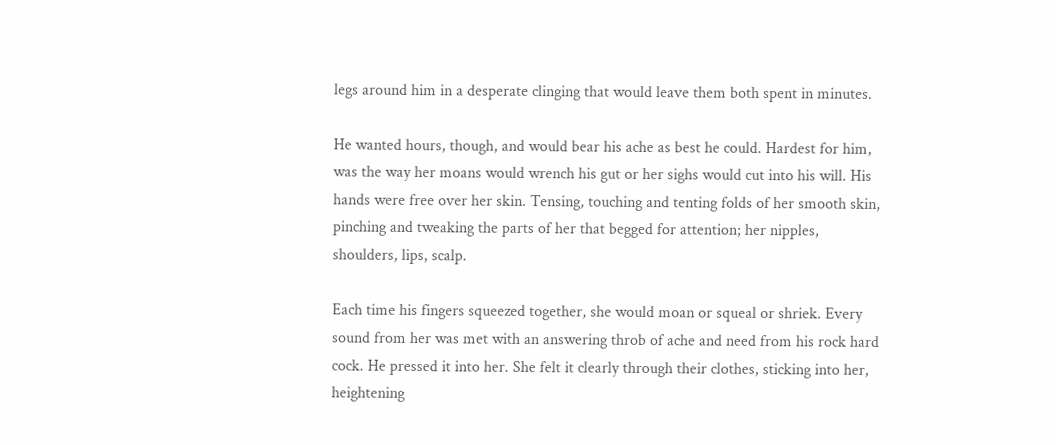legs around him in a desperate clinging that would leave them both spent in minutes.

He wanted hours, though, and would bear his ache as best he could. Hardest for him, was the way her moans would wrench his gut or her sighs would cut into his will. His hands were free over her skin. Tensing, touching and tenting folds of her smooth skin, pinching and tweaking the parts of her that begged for attention; her nipples, shoulders, lips, scalp.

Each time his fingers squeezed together, she would moan or squeal or shriek. Every sound from her was met with an answering throb of ache and need from his rock hard cock. He pressed it into her. She felt it clearly through their clothes, sticking into her, heightening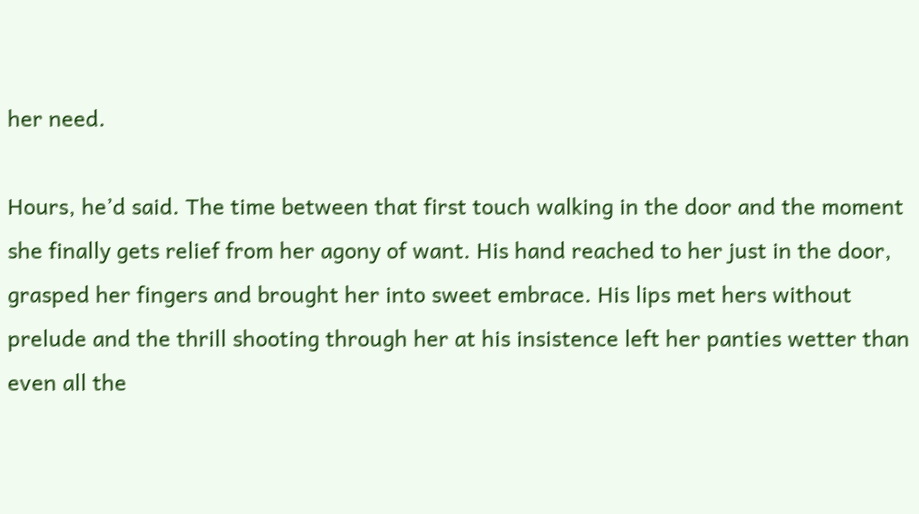her need.

Hours, he’d said. The time between that first touch walking in the door and the moment she finally gets relief from her agony of want. His hand reached to her just in the door, grasped her fingers and brought her into sweet embrace. His lips met hers without prelude and the thrill shooting through her at his insistence left her panties wetter than even all the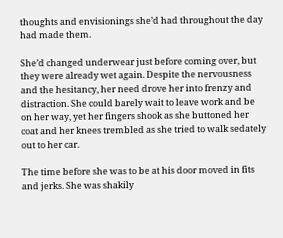thoughts and envisionings she’d had throughout the day had made them.

She’d changed underwear just before coming over, but they were already wet again. Despite the nervousness and the hesitancy, her need drove her into frenzy and distraction. She could barely wait to leave work and be on her way, yet her fingers shook as she buttoned her coat and her knees trembled as she tried to walk sedately out to her car.

The time before she was to be at his door moved in fits and jerks. She was shakily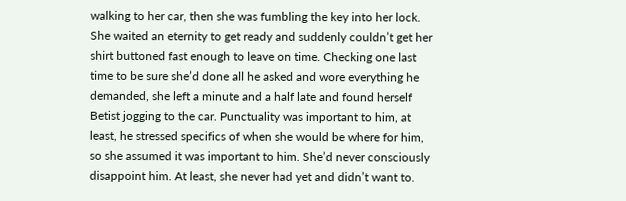walking to her car, then she was fumbling the key into her lock. She waited an eternity to get ready and suddenly couldn’t get her shirt buttoned fast enough to leave on time. Checking one last time to be sure she’d done all he asked and wore everything he demanded, she left a minute and a half late and found herself Betist jogging to the car. Punctuality was important to him, at least, he stressed specifics of when she would be where for him, so she assumed it was important to him. She’d never consciously disappoint him. At least, she never had yet and didn’t want to.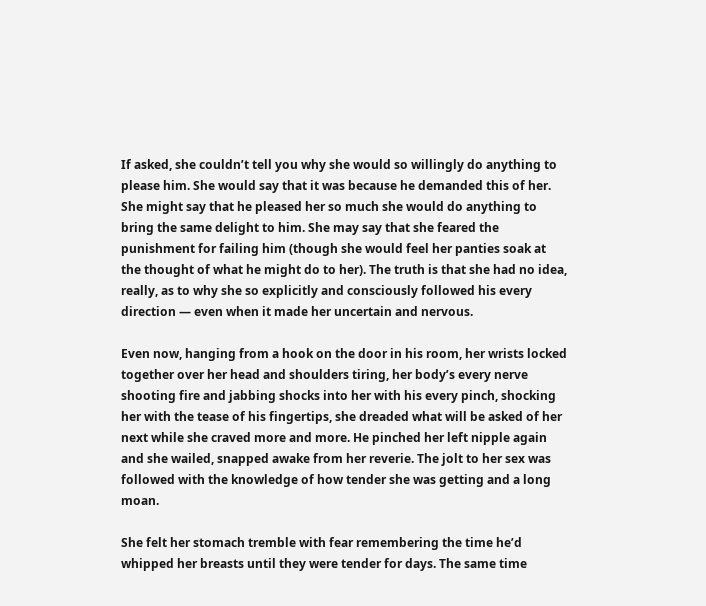If asked, she couldn’t tell you why she would so willingly do anything to please him. She would say that it was because he demanded this of her. She might say that he pleased her so much she would do anything to bring the same delight to him. She may say that she feared the punishment for failing him (though she would feel her panties soak at the thought of what he might do to her). The truth is that she had no idea, really, as to why she so explicitly and consciously followed his every direction — even when it made her uncertain and nervous.

Even now, hanging from a hook on the door in his room, her wrists locked together over her head and shoulders tiring, her body’s every nerve shooting fire and jabbing shocks into her with his every pinch, shocking her with the tease of his fingertips, she dreaded what will be asked of her next while she craved more and more. He pinched her left nipple again and she wailed, snapped awake from her reverie. The jolt to her sex was followed with the knowledge of how tender she was getting and a long moan.

She felt her stomach tremble with fear remembering the time he’d whipped her breasts until they were tender for days. The same time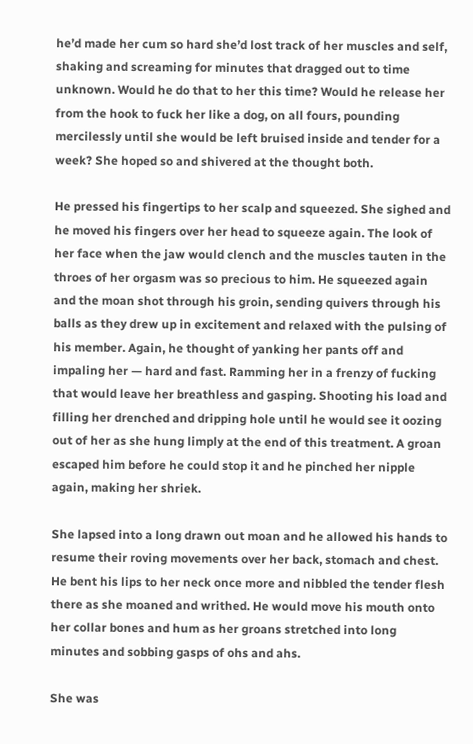he’d made her cum so hard she’d lost track of her muscles and self, shaking and screaming for minutes that dragged out to time unknown. Would he do that to her this time? Would he release her from the hook to fuck her like a dog, on all fours, pounding mercilessly until she would be left bruised inside and tender for a week? She hoped so and shivered at the thought both.

He pressed his fingertips to her scalp and squeezed. She sighed and he moved his fingers over her head to squeeze again. The look of her face when the jaw would clench and the muscles tauten in the throes of her orgasm was so precious to him. He squeezed again and the moan shot through his groin, sending quivers through his balls as they drew up in excitement and relaxed with the pulsing of his member. Again, he thought of yanking her pants off and impaling her — hard and fast. Ramming her in a frenzy of fucking that would leave her breathless and gasping. Shooting his load and filling her drenched and dripping hole until he would see it oozing out of her as she hung limply at the end of this treatment. A groan escaped him before he could stop it and he pinched her nipple again, making her shriek.

She lapsed into a long drawn out moan and he allowed his hands to resume their roving movements over her back, stomach and chest. He bent his lips to her neck once more and nibbled the tender flesh there as she moaned and writhed. He would move his mouth onto her collar bones and hum as her groans stretched into long minutes and sobbing gasps of ohs and ahs.

She was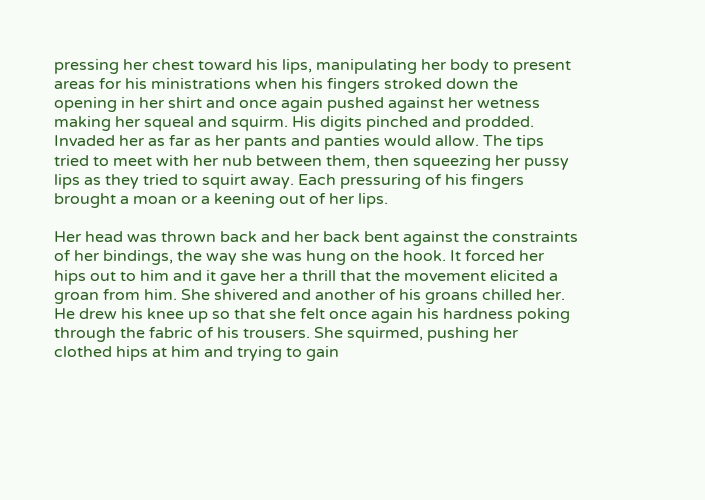pressing her chest toward his lips, manipulating her body to present areas for his ministrations when his fingers stroked down the opening in her shirt and once again pushed against her wetness making her squeal and squirm. His digits pinched and prodded. Invaded her as far as her pants and panties would allow. The tips tried to meet with her nub between them, then squeezing her pussy lips as they tried to squirt away. Each pressuring of his fingers brought a moan or a keening out of her lips.

Her head was thrown back and her back bent against the constraints of her bindings, the way she was hung on the hook. It forced her hips out to him and it gave her a thrill that the movement elicited a groan from him. She shivered and another of his groans chilled her. He drew his knee up so that she felt once again his hardness poking through the fabric of his trousers. She squirmed, pushing her clothed hips at him and trying to gain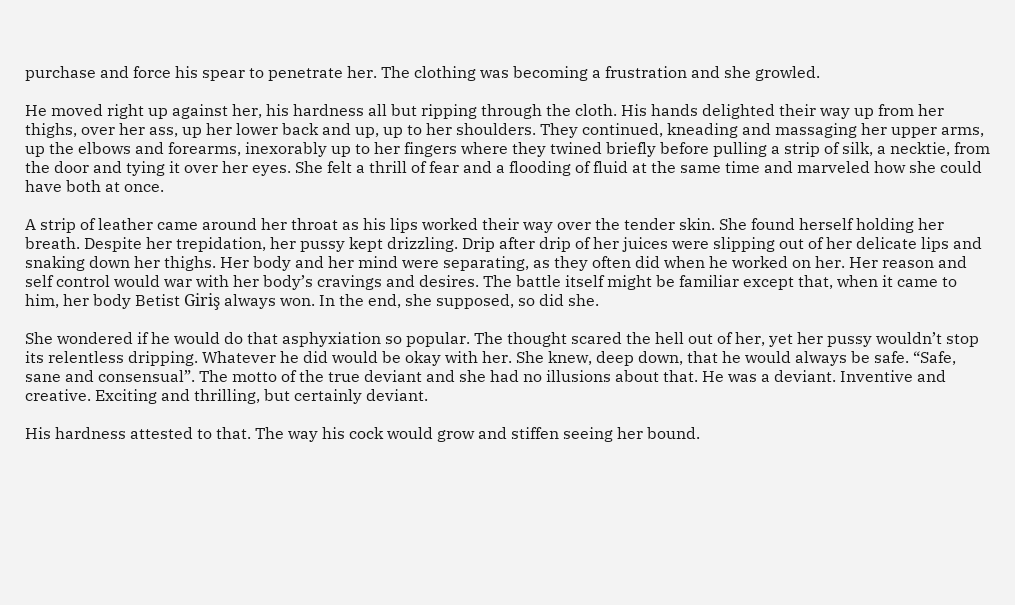purchase and force his spear to penetrate her. The clothing was becoming a frustration and she growled.

He moved right up against her, his hardness all but ripping through the cloth. His hands delighted their way up from her thighs, over her ass, up her lower back and up, up to her shoulders. They continued, kneading and massaging her upper arms, up the elbows and forearms, inexorably up to her fingers where they twined briefly before pulling a strip of silk, a necktie, from the door and tying it over her eyes. She felt a thrill of fear and a flooding of fluid at the same time and marveled how she could have both at once.

A strip of leather came around her throat as his lips worked their way over the tender skin. She found herself holding her breath. Despite her trepidation, her pussy kept drizzling. Drip after drip of her juices were slipping out of her delicate lips and snaking down her thighs. Her body and her mind were separating, as they often did when he worked on her. Her reason and self control would war with her body’s cravings and desires. The battle itself might be familiar except that, when it came to him, her body Betist Giriş always won. In the end, she supposed, so did she.

She wondered if he would do that asphyxiation so popular. The thought scared the hell out of her, yet her pussy wouldn’t stop its relentless dripping. Whatever he did would be okay with her. She knew, deep down, that he would always be safe. “Safe, sane and consensual”. The motto of the true deviant and she had no illusions about that. He was a deviant. Inventive and creative. Exciting and thrilling, but certainly deviant.

His hardness attested to that. The way his cock would grow and stiffen seeing her bound.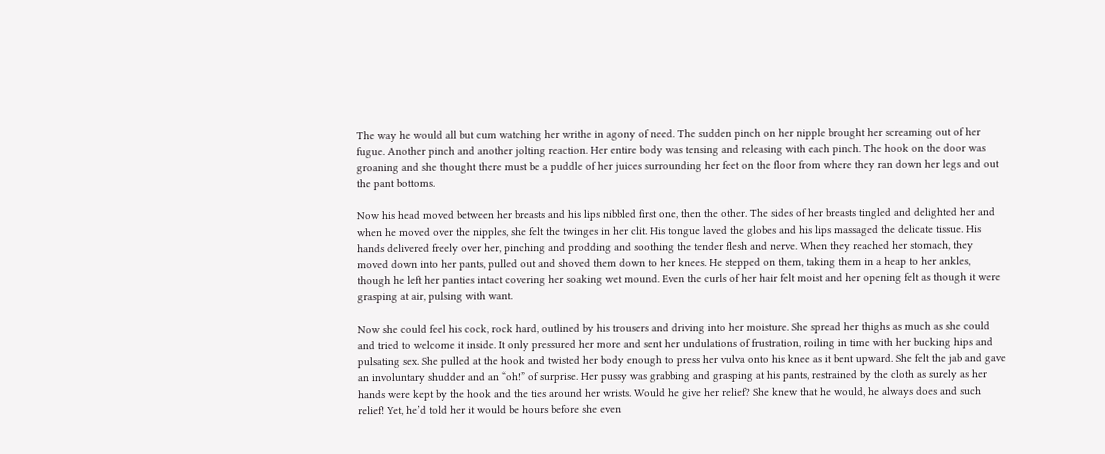The way he would all but cum watching her writhe in agony of need. The sudden pinch on her nipple brought her screaming out of her fugue. Another pinch and another jolting reaction. Her entire body was tensing and releasing with each pinch. The hook on the door was groaning and she thought there must be a puddle of her juices surrounding her feet on the floor from where they ran down her legs and out the pant bottoms.

Now his head moved between her breasts and his lips nibbled first one, then the other. The sides of her breasts tingled and delighted her and when he moved over the nipples, she felt the twinges in her clit. His tongue laved the globes and his lips massaged the delicate tissue. His hands delivered freely over her, pinching and prodding and soothing the tender flesh and nerve. When they reached her stomach, they moved down into her pants, pulled out and shoved them down to her knees. He stepped on them, taking them in a heap to her ankles, though he left her panties intact covering her soaking wet mound. Even the curls of her hair felt moist and her opening felt as though it were grasping at air, pulsing with want.

Now she could feel his cock, rock hard, outlined by his trousers and driving into her moisture. She spread her thighs as much as she could and tried to welcome it inside. It only pressured her more and sent her undulations of frustration, roiling in time with her bucking hips and pulsating sex. She pulled at the hook and twisted her body enough to press her vulva onto his knee as it bent upward. She felt the jab and gave an involuntary shudder and an “oh!” of surprise. Her pussy was grabbing and grasping at his pants, restrained by the cloth as surely as her hands were kept by the hook and the ties around her wrists. Would he give her relief? She knew that he would, he always does and such relief! Yet, he’d told her it would be hours before she even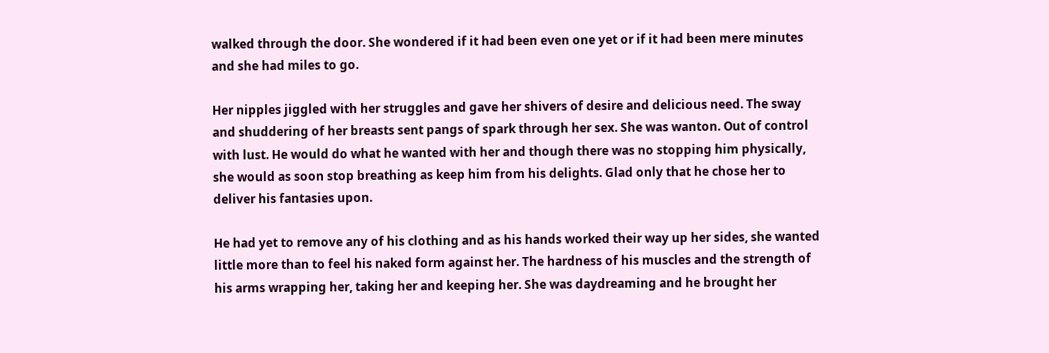walked through the door. She wondered if it had been even one yet or if it had been mere minutes and she had miles to go.

Her nipples jiggled with her struggles and gave her shivers of desire and delicious need. The sway and shuddering of her breasts sent pangs of spark through her sex. She was wanton. Out of control with lust. He would do what he wanted with her and though there was no stopping him physically, she would as soon stop breathing as keep him from his delights. Glad only that he chose her to deliver his fantasies upon.

He had yet to remove any of his clothing and as his hands worked their way up her sides, she wanted little more than to feel his naked form against her. The hardness of his muscles and the strength of his arms wrapping her, taking her and keeping her. She was daydreaming and he brought her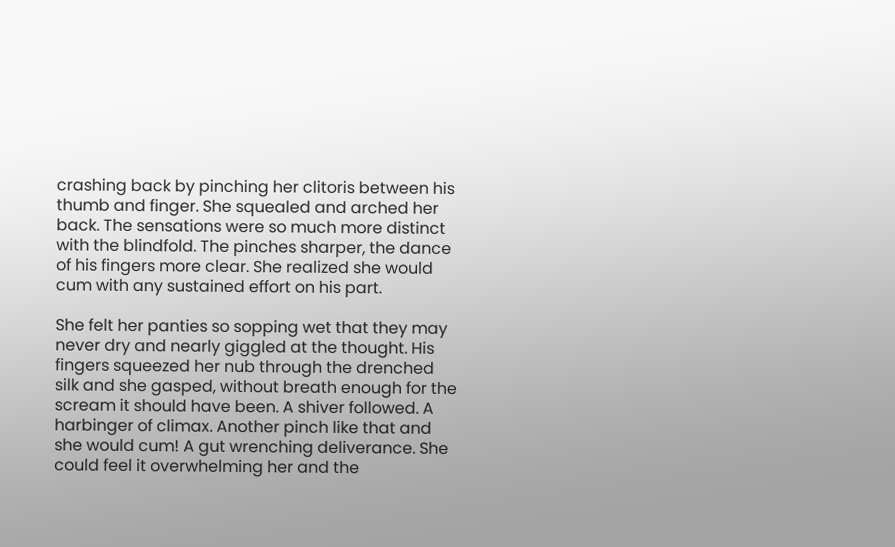crashing back by pinching her clitoris between his thumb and finger. She squealed and arched her back. The sensations were so much more distinct with the blindfold. The pinches sharper, the dance of his fingers more clear. She realized she would cum with any sustained effort on his part.

She felt her panties so sopping wet that they may never dry and nearly giggled at the thought. His fingers squeezed her nub through the drenched silk and she gasped, without breath enough for the scream it should have been. A shiver followed. A harbinger of climax. Another pinch like that and she would cum! A gut wrenching deliverance. She could feel it overwhelming her and the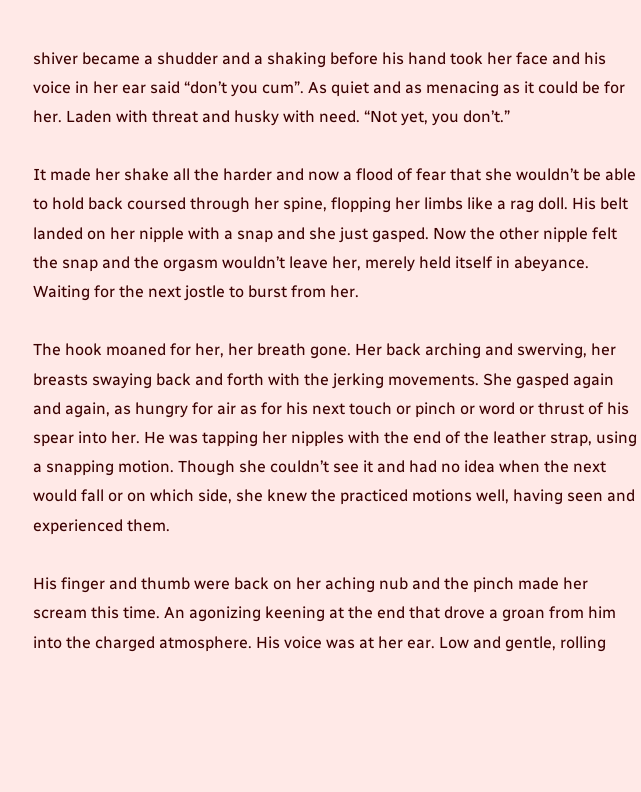shiver became a shudder and a shaking before his hand took her face and his voice in her ear said “don’t you cum”. As quiet and as menacing as it could be for her. Laden with threat and husky with need. “Not yet, you don’t.”

It made her shake all the harder and now a flood of fear that she wouldn’t be able to hold back coursed through her spine, flopping her limbs like a rag doll. His belt landed on her nipple with a snap and she just gasped. Now the other nipple felt the snap and the orgasm wouldn’t leave her, merely held itself in abeyance. Waiting for the next jostle to burst from her.

The hook moaned for her, her breath gone. Her back arching and swerving, her breasts swaying back and forth with the jerking movements. She gasped again and again, as hungry for air as for his next touch or pinch or word or thrust of his spear into her. He was tapping her nipples with the end of the leather strap, using a snapping motion. Though she couldn’t see it and had no idea when the next would fall or on which side, she knew the practiced motions well, having seen and experienced them.

His finger and thumb were back on her aching nub and the pinch made her scream this time. An agonizing keening at the end that drove a groan from him into the charged atmosphere. His voice was at her ear. Low and gentle, rolling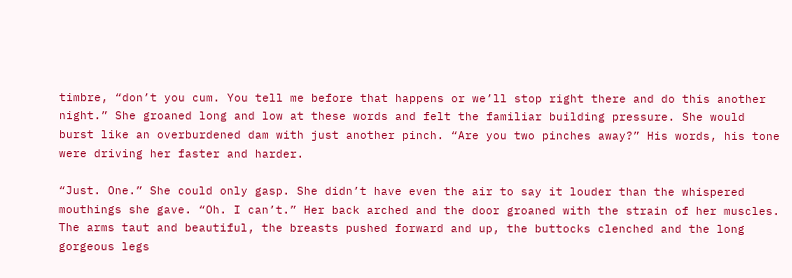timbre, “don’t you cum. You tell me before that happens or we’ll stop right there and do this another night.” She groaned long and low at these words and felt the familiar building pressure. She would burst like an overburdened dam with just another pinch. “Are you two pinches away?” His words, his tone were driving her faster and harder.

“Just. One.” She could only gasp. She didn’t have even the air to say it louder than the whispered mouthings she gave. “Oh. I can’t.” Her back arched and the door groaned with the strain of her muscles. The arms taut and beautiful, the breasts pushed forward and up, the buttocks clenched and the long gorgeous legs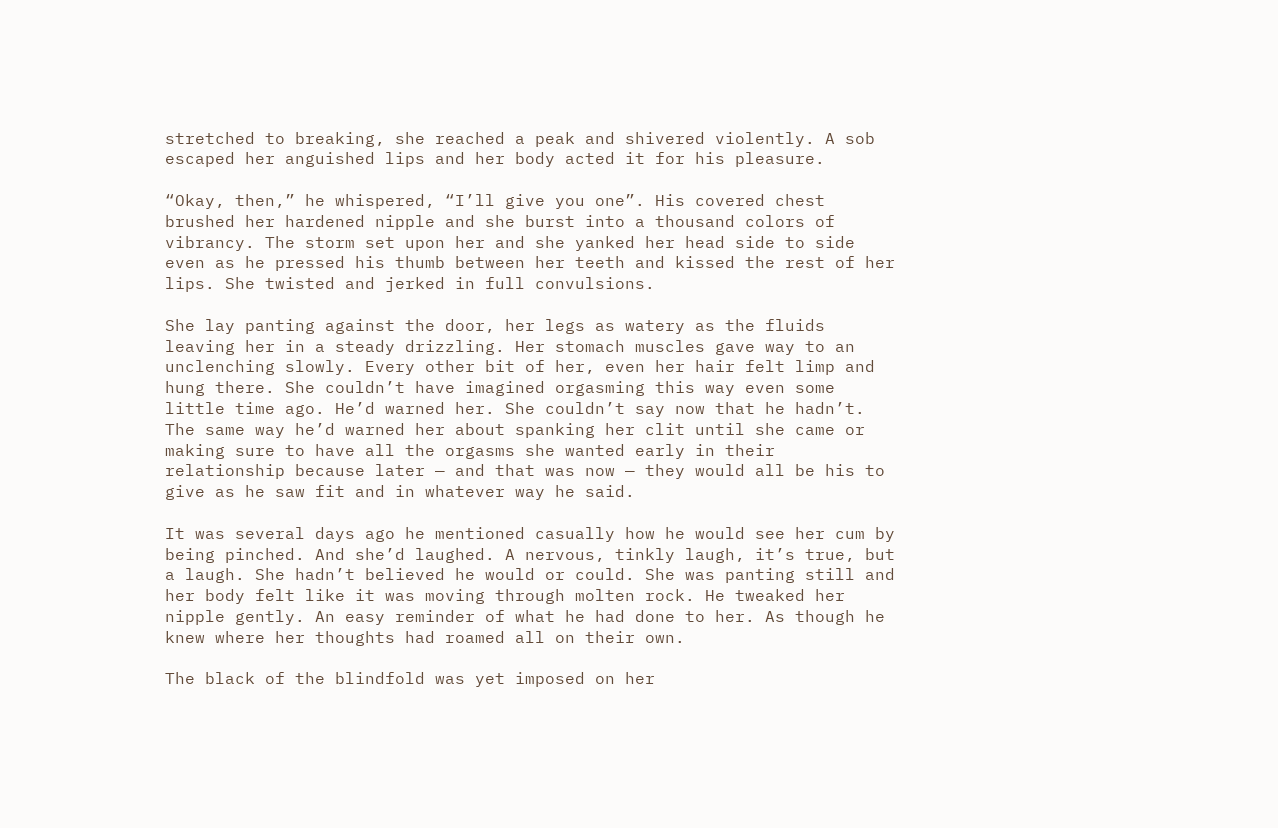stretched to breaking, she reached a peak and shivered violently. A sob escaped her anguished lips and her body acted it for his pleasure.

“Okay, then,” he whispered, “I’ll give you one”. His covered chest brushed her hardened nipple and she burst into a thousand colors of vibrancy. The storm set upon her and she yanked her head side to side even as he pressed his thumb between her teeth and kissed the rest of her lips. She twisted and jerked in full convulsions.

She lay panting against the door, her legs as watery as the fluids leaving her in a steady drizzling. Her stomach muscles gave way to an unclenching slowly. Every other bit of her, even her hair felt limp and hung there. She couldn’t have imagined orgasming this way even some little time ago. He’d warned her. She couldn’t say now that he hadn’t. The same way he’d warned her about spanking her clit until she came or making sure to have all the orgasms she wanted early in their relationship because later — and that was now — they would all be his to give as he saw fit and in whatever way he said.

It was several days ago he mentioned casually how he would see her cum by being pinched. And she’d laughed. A nervous, tinkly laugh, it’s true, but a laugh. She hadn’t believed he would or could. She was panting still and her body felt like it was moving through molten rock. He tweaked her nipple gently. An easy reminder of what he had done to her. As though he knew where her thoughts had roamed all on their own.

The black of the blindfold was yet imposed on her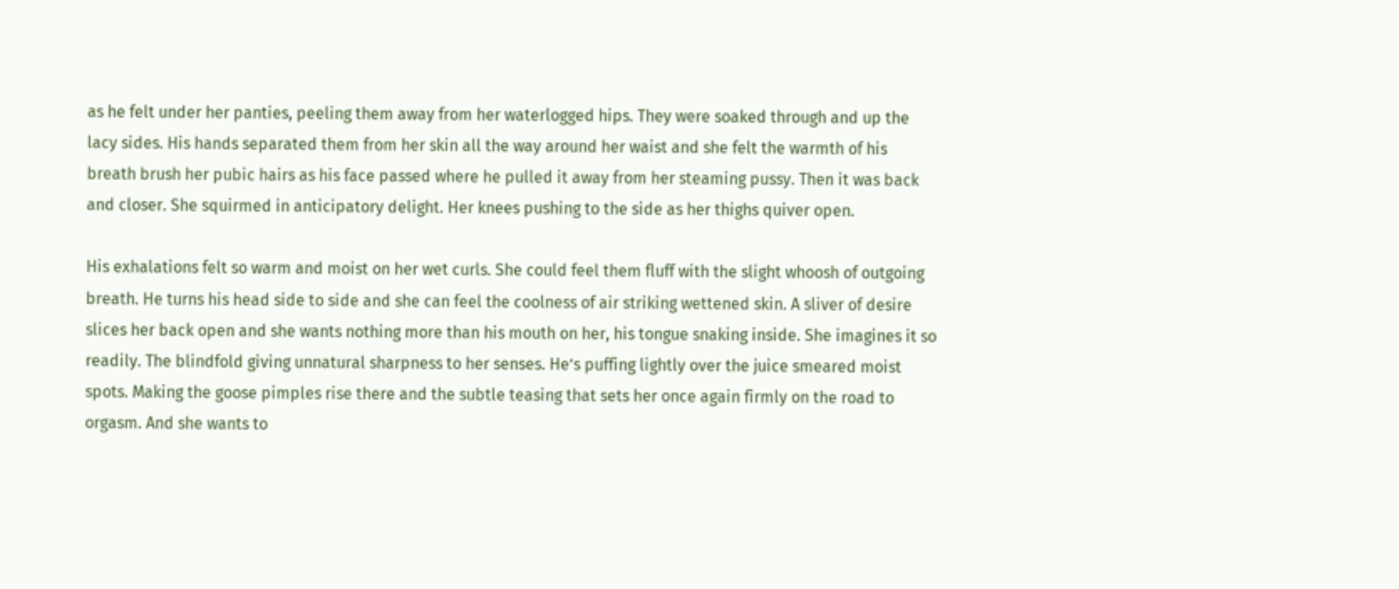as he felt under her panties, peeling them away from her waterlogged hips. They were soaked through and up the lacy sides. His hands separated them from her skin all the way around her waist and she felt the warmth of his breath brush her pubic hairs as his face passed where he pulled it away from her steaming pussy. Then it was back and closer. She squirmed in anticipatory delight. Her knees pushing to the side as her thighs quiver open.

His exhalations felt so warm and moist on her wet curls. She could feel them fluff with the slight whoosh of outgoing breath. He turns his head side to side and she can feel the coolness of air striking wettened skin. A sliver of desire slices her back open and she wants nothing more than his mouth on her, his tongue snaking inside. She imagines it so readily. The blindfold giving unnatural sharpness to her senses. He’s puffing lightly over the juice smeared moist spots. Making the goose pimples rise there and the subtle teasing that sets her once again firmly on the road to orgasm. And she wants to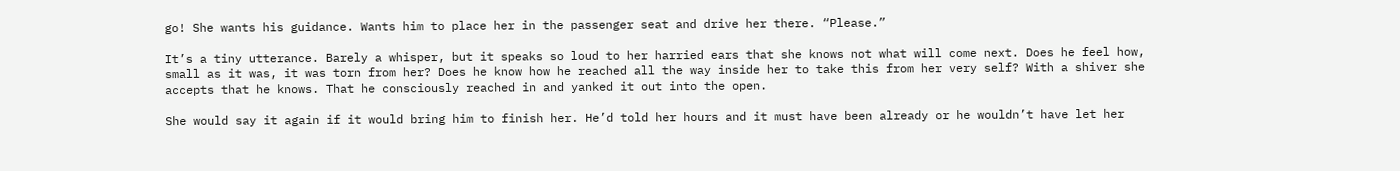go! She wants his guidance. Wants him to place her in the passenger seat and drive her there. “Please.”

It’s a tiny utterance. Barely a whisper, but it speaks so loud to her harried ears that she knows not what will come next. Does he feel how, small as it was, it was torn from her? Does he know how he reached all the way inside her to take this from her very self? With a shiver she accepts that he knows. That he consciously reached in and yanked it out into the open.

She would say it again if it would bring him to finish her. He’d told her hours and it must have been already or he wouldn’t have let her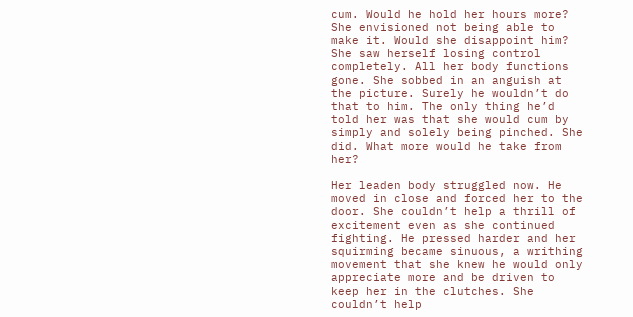cum. Would he hold her hours more? She envisioned not being able to make it. Would she disappoint him? She saw herself losing control completely. All her body functions gone. She sobbed in an anguish at the picture. Surely he wouldn’t do that to him. The only thing he’d told her was that she would cum by simply and solely being pinched. She did. What more would he take from her?

Her leaden body struggled now. He moved in close and forced her to the door. She couldn’t help a thrill of excitement even as she continued fighting. He pressed harder and her squirming became sinuous, a writhing movement that she knew he would only appreciate more and be driven to keep her in the clutches. She couldn’t help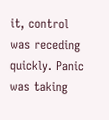it, control was receding quickly. Panic was taking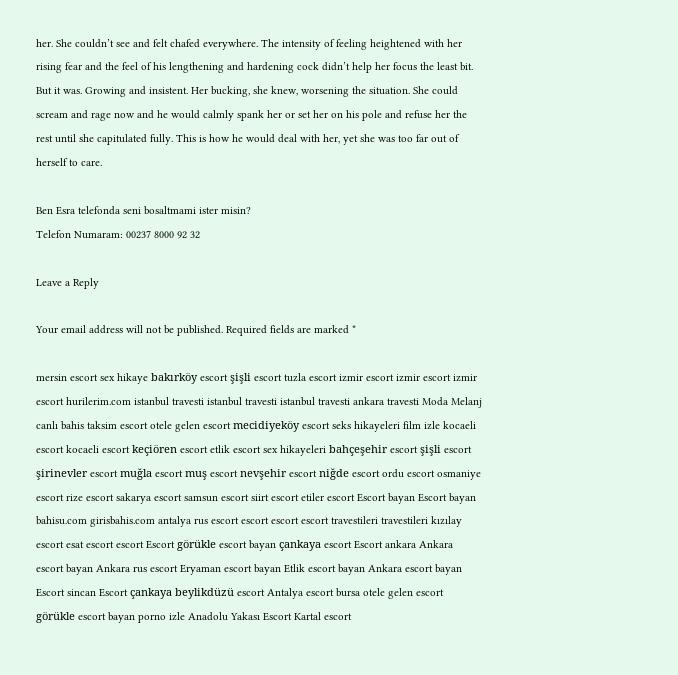her. She couldn’t see and felt chafed everywhere. The intensity of feeling heightened with her rising fear and the feel of his lengthening and hardening cock didn’t help her focus the least bit. But it was. Growing and insistent. Her bucking, she knew, worsening the situation. She could scream and rage now and he would calmly spank her or set her on his pole and refuse her the rest until she capitulated fully. This is how he would deal with her, yet she was too far out of herself to care.

Ben Esra telefonda seni bosaltmami ister misin?
Telefon Numaram: 00237 8000 92 32

Leave a Reply

Your email address will not be published. Required fields are marked *

mersin escort sex hikaye bakırköy escort şişli escort tuzla escort izmir escort izmir escort izmir escort hurilerim.com istanbul travesti istanbul travesti istanbul travesti ankara travesti Moda Melanj canlı bahis taksim escort otele gelen escort mecidiyeköy escort seks hikayeleri film izle kocaeli escort kocaeli escort keçiören escort etlik escort sex hikayeleri bahçeşehir escort şişli escort şirinevler escort muğla escort muş escort nevşehir escort niğde escort ordu escort osmaniye escort rize escort sakarya escort samsun escort siirt escort etiler escort Escort bayan Escort bayan bahisu.com girisbahis.com antalya rus escort escort escort escort travestileri travestileri kızılay escort esat escort escort Escort görükle escort bayan çankaya escort Escort ankara Ankara escort bayan Ankara rus escort Eryaman escort bayan Etlik escort bayan Ankara escort bayan Escort sincan Escort çankaya beylikdüzü escort Antalya escort bursa otele gelen escort görükle escort bayan porno izle Anadolu Yakası Escort Kartal escort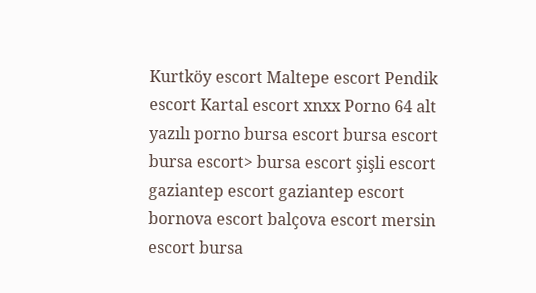Kurtköy escort Maltepe escort Pendik escort Kartal escort xnxx Porno 64 alt yazılı porno bursa escort bursa escort bursa escort> bursa escort şişli escort gaziantep escort gaziantep escort bornova escort balçova escort mersin escort bursa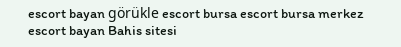escort bayan görükle escort bursa escort bursa merkez escort bayan Bahis sitesi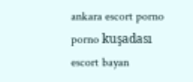ankara escort porno porno kuşadası escort bayan